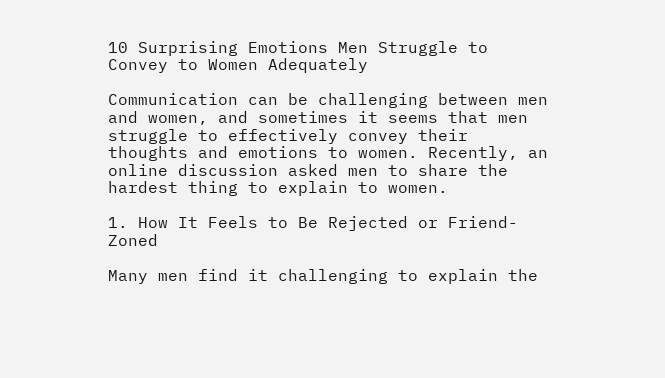10 Surprising Emotions Men Struggle to Convey to Women Adequately

Communication can be challenging between men and women, and sometimes it seems that men struggle to effectively convey their thoughts and emotions to women. Recently, an online discussion asked men to share the hardest thing to explain to women.

1. How It Feels to Be Rejected or Friend-Zoned

Many men find it challenging to explain the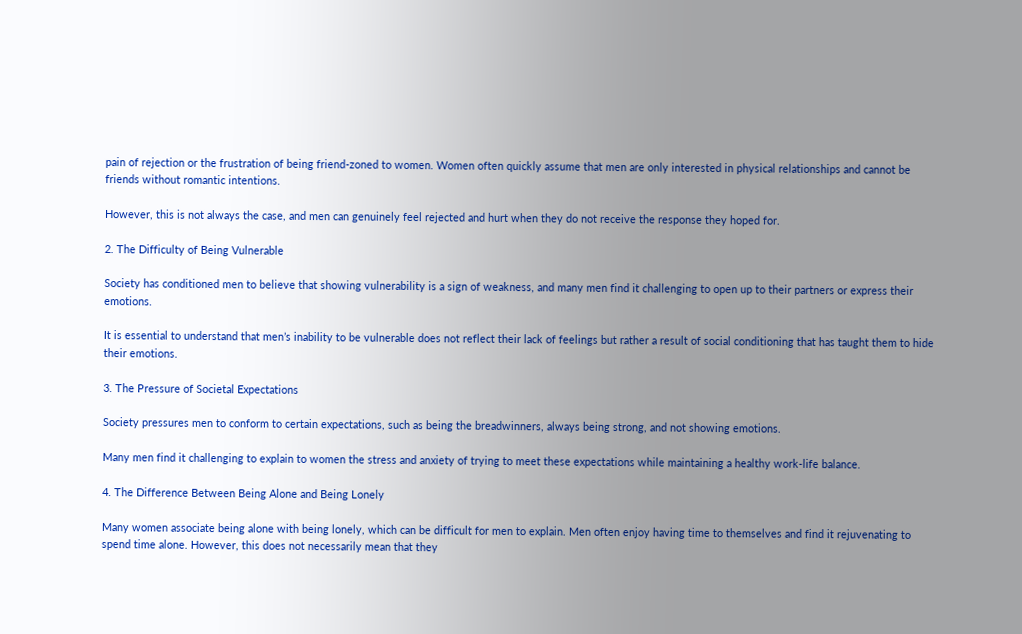pain of rejection or the frustration of being friend-zoned to women. Women often quickly assume that men are only interested in physical relationships and cannot be friends without romantic intentions.

However, this is not always the case, and men can genuinely feel rejected and hurt when they do not receive the response they hoped for.

2. The Difficulty of Being Vulnerable

Society has conditioned men to believe that showing vulnerability is a sign of weakness, and many men find it challenging to open up to their partners or express their emotions.

It is essential to understand that men’s inability to be vulnerable does not reflect their lack of feelings but rather a result of social conditioning that has taught them to hide their emotions.

3. The Pressure of Societal Expectations

Society pressures men to conform to certain expectations, such as being the breadwinners, always being strong, and not showing emotions.

Many men find it challenging to explain to women the stress and anxiety of trying to meet these expectations while maintaining a healthy work-life balance.

4. The Difference Between Being Alone and Being Lonely

Many women associate being alone with being lonely, which can be difficult for men to explain. Men often enjoy having time to themselves and find it rejuvenating to spend time alone. However, this does not necessarily mean that they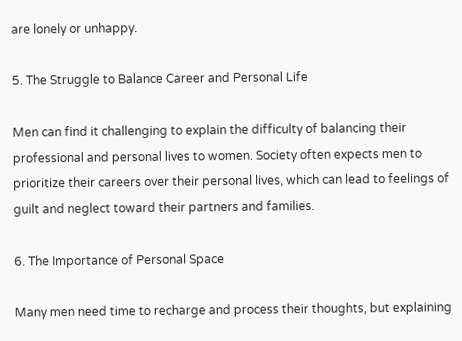are lonely or unhappy.

5. The Struggle to Balance Career and Personal Life

Men can find it challenging to explain the difficulty of balancing their professional and personal lives to women. Society often expects men to prioritize their careers over their personal lives, which can lead to feelings of guilt and neglect toward their partners and families.

6. The Importance of Personal Space

Many men need time to recharge and process their thoughts, but explaining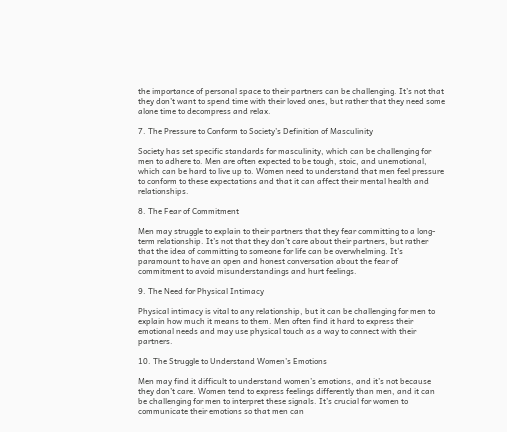the importance of personal space to their partners can be challenging. It’s not that they don’t want to spend time with their loved ones, but rather that they need some alone time to decompress and relax.

7. The Pressure to Conform to Society’s Definition of Masculinity

Society has set specific standards for masculinity, which can be challenging for men to adhere to. Men are often expected to be tough, stoic, and unemotional, which can be hard to live up to. Women need to understand that men feel pressure to conform to these expectations and that it can affect their mental health and relationships.

8. The Fear of Commitment

Men may struggle to explain to their partners that they fear committing to a long-term relationship. It’s not that they don’t care about their partners, but rather that the idea of committing to someone for life can be overwhelming. It’s paramount to have an open and honest conversation about the fear of commitment to avoid misunderstandings and hurt feelings.

9. The Need for Physical Intimacy

Physical intimacy is vital to any relationship, but it can be challenging for men to explain how much it means to them. Men often find it hard to express their emotional needs and may use physical touch as a way to connect with their partners.

10. The Struggle to Understand Women’s Emotions

Men may find it difficult to understand women’s emotions, and it’s not because they don’t care. Women tend to express feelings differently than men, and it can be challenging for men to interpret these signals. It’s crucial for women to communicate their emotions so that men can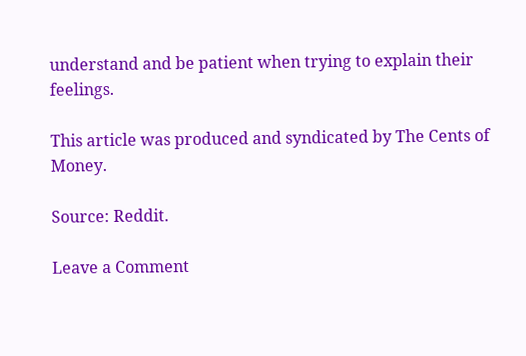understand and be patient when trying to explain their feelings.

This article was produced and syndicated by The Cents of Money.

Source: Reddit.

Leave a Comment